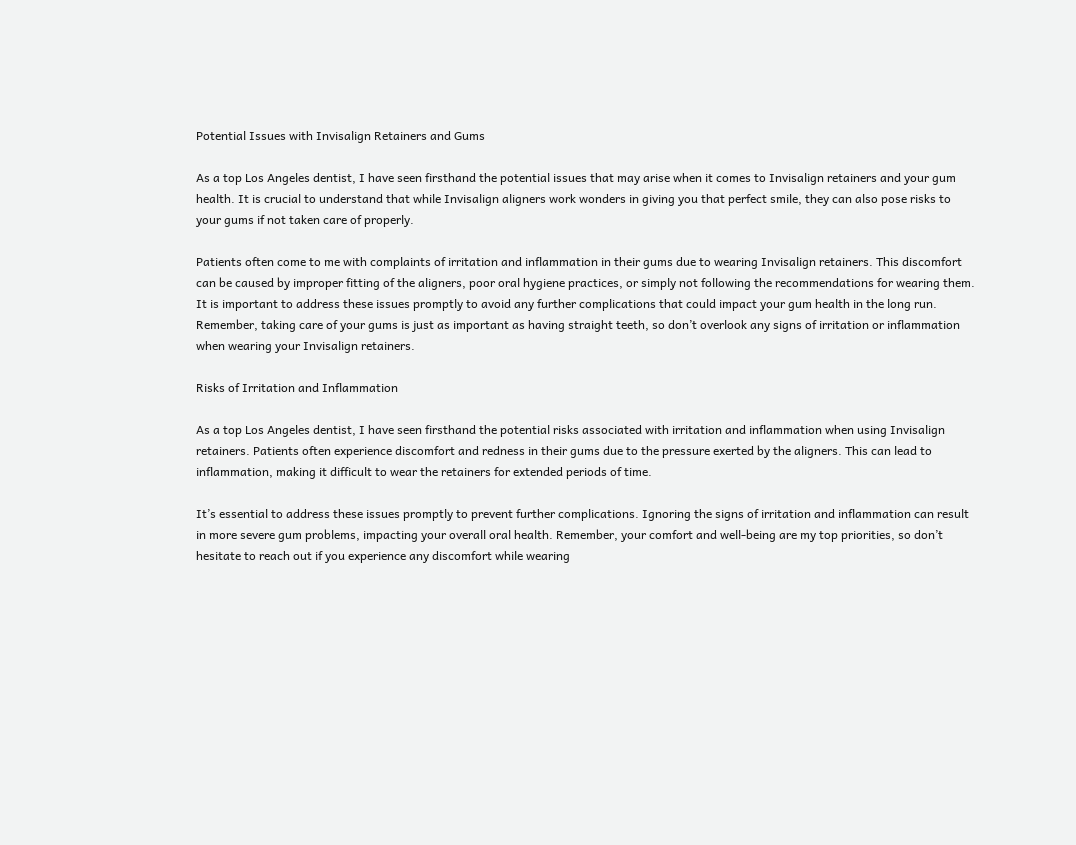Potential Issues with Invisalign Retainers and Gums

As a top Los Angeles dentist, I have seen firsthand the potential issues that may arise when it comes to Invisalign retainers and your gum health. It is crucial to understand that while Invisalign aligners work wonders in giving you that perfect smile, they can also pose risks to your gums if not taken care of properly.

Patients often come to me with complaints of irritation and inflammation in their gums due to wearing Invisalign retainers. This discomfort can be caused by improper fitting of the aligners, poor oral hygiene practices, or simply not following the recommendations for wearing them. It is important to address these issues promptly to avoid any further complications that could impact your gum health in the long run. Remember, taking care of your gums is just as important as having straight teeth, so don’t overlook any signs of irritation or inflammation when wearing your Invisalign retainers.

Risks of Irritation and Inflammation

As a top Los Angeles dentist, I have seen firsthand the potential risks associated with irritation and inflammation when using Invisalign retainers. Patients often experience discomfort and redness in their gums due to the pressure exerted by the aligners. This can lead to inflammation, making it difficult to wear the retainers for extended periods of time.

It’s essential to address these issues promptly to prevent further complications. Ignoring the signs of irritation and inflammation can result in more severe gum problems, impacting your overall oral health. Remember, your comfort and well-being are my top priorities, so don’t hesitate to reach out if you experience any discomfort while wearing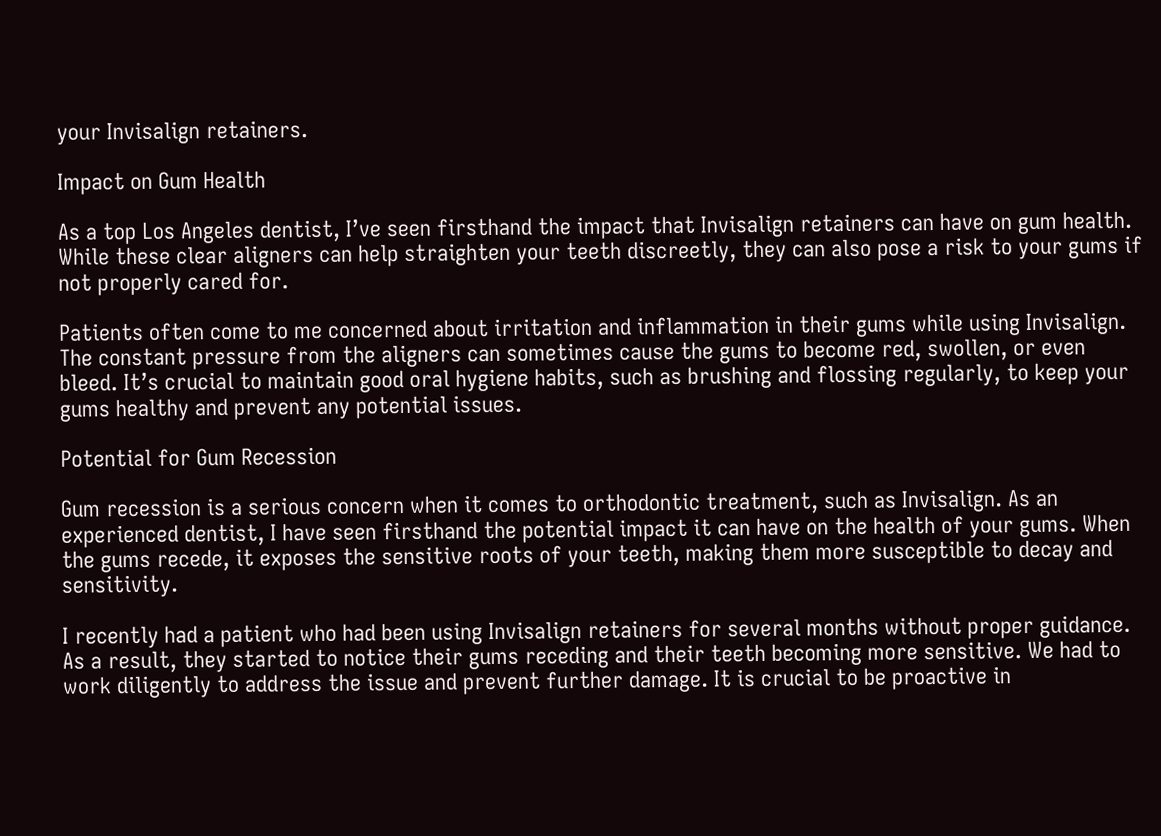your Invisalign retainers.

Impact on Gum Health

As a top Los Angeles dentist, I’ve seen firsthand the impact that Invisalign retainers can have on gum health. While these clear aligners can help straighten your teeth discreetly, they can also pose a risk to your gums if not properly cared for.

Patients often come to me concerned about irritation and inflammation in their gums while using Invisalign. The constant pressure from the aligners can sometimes cause the gums to become red, swollen, or even bleed. It’s crucial to maintain good oral hygiene habits, such as brushing and flossing regularly, to keep your gums healthy and prevent any potential issues.

Potential for Gum Recession

Gum recession is a serious concern when it comes to orthodontic treatment, such as Invisalign. As an experienced dentist, I have seen firsthand the potential impact it can have on the health of your gums. When the gums recede, it exposes the sensitive roots of your teeth, making them more susceptible to decay and sensitivity.

I recently had a patient who had been using Invisalign retainers for several months without proper guidance. As a result, they started to notice their gums receding and their teeth becoming more sensitive. We had to work diligently to address the issue and prevent further damage. It is crucial to be proactive in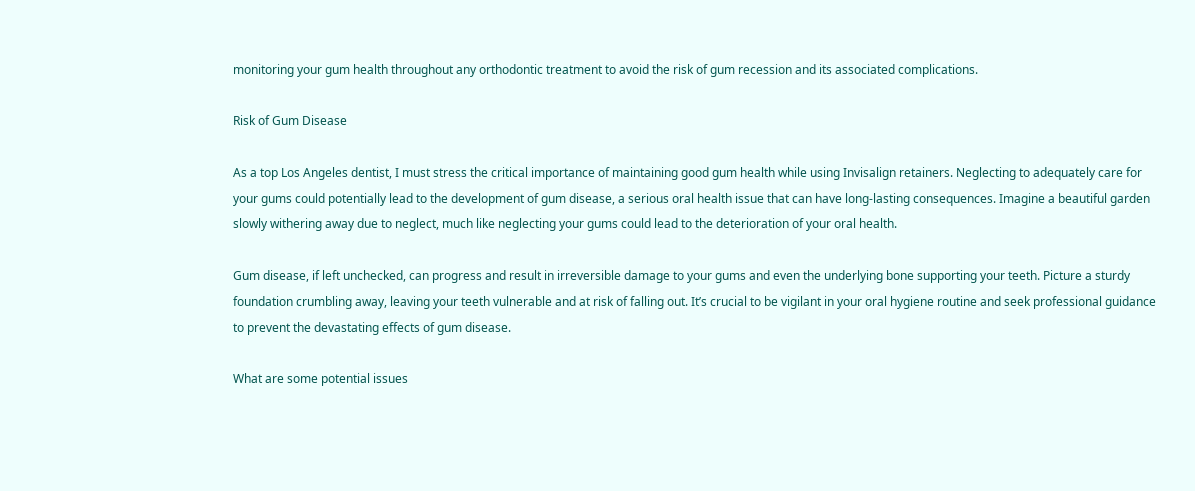monitoring your gum health throughout any orthodontic treatment to avoid the risk of gum recession and its associated complications.

Risk of Gum Disease

As a top Los Angeles dentist, I must stress the critical importance of maintaining good gum health while using Invisalign retainers. Neglecting to adequately care for your gums could potentially lead to the development of gum disease, a serious oral health issue that can have long-lasting consequences. Imagine a beautiful garden slowly withering away due to neglect, much like neglecting your gums could lead to the deterioration of your oral health.

Gum disease, if left unchecked, can progress and result in irreversible damage to your gums and even the underlying bone supporting your teeth. Picture a sturdy foundation crumbling away, leaving your teeth vulnerable and at risk of falling out. It’s crucial to be vigilant in your oral hygiene routine and seek professional guidance to prevent the devastating effects of gum disease.

What are some potential issues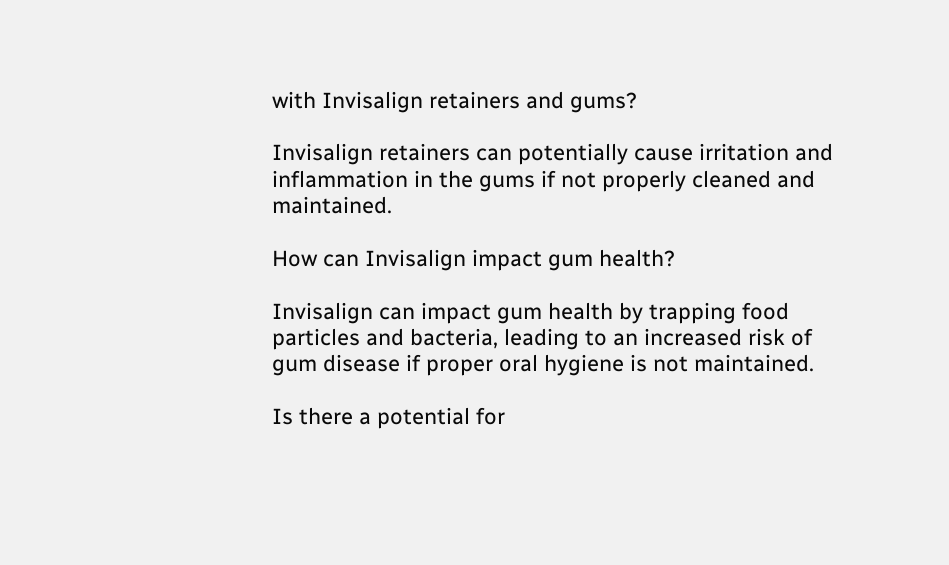with Invisalign retainers and gums?

Invisalign retainers can potentially cause irritation and inflammation in the gums if not properly cleaned and maintained.

How can Invisalign impact gum health?

Invisalign can impact gum health by trapping food particles and bacteria, leading to an increased risk of gum disease if proper oral hygiene is not maintained.

Is there a potential for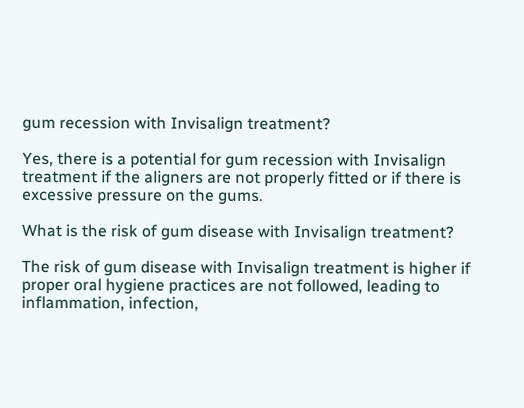gum recession with Invisalign treatment?

Yes, there is a potential for gum recession with Invisalign treatment if the aligners are not properly fitted or if there is excessive pressure on the gums.

What is the risk of gum disease with Invisalign treatment?

The risk of gum disease with Invisalign treatment is higher if proper oral hygiene practices are not followed, leading to inflammation, infection,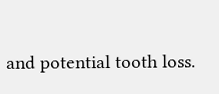and potential tooth loss.